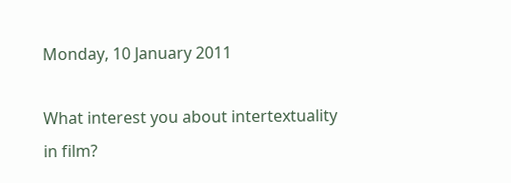Monday, 10 January 2011

What interest you about intertextuality in film?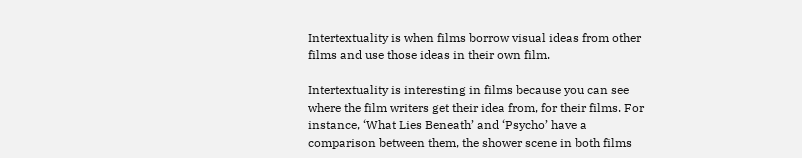Intertextuality is when films borrow visual ideas from other films and use those ideas in their own film.

Intertextuality is interesting in films because you can see where the film writers get their idea from, for their films. For instance, ‘What Lies Beneath’ and ‘Psycho’ have a comparison between them, the shower scene in both films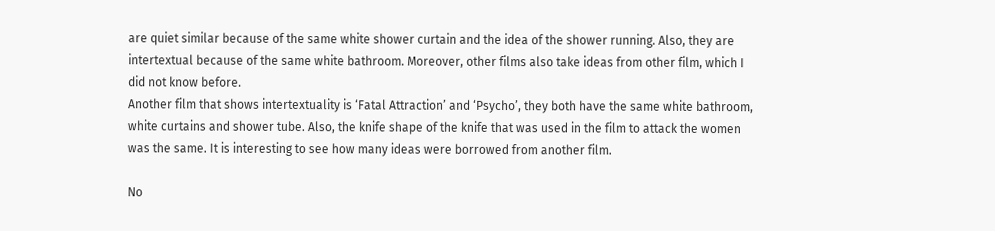are quiet similar because of the same white shower curtain and the idea of the shower running. Also, they are intertextual because of the same white bathroom. Moreover, other films also take ideas from other film, which I did not know before.
Another film that shows intertextuality is ‘Fatal Attraction’ and ‘Psycho’, they both have the same white bathroom, white curtains and shower tube. Also, the knife shape of the knife that was used in the film to attack the women was the same. It is interesting to see how many ideas were borrowed from another film.

No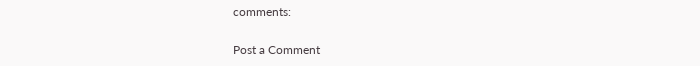comments:

Post a Comment